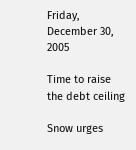Friday, December 30, 2005

Time to raise the debt ceiling

Snow urges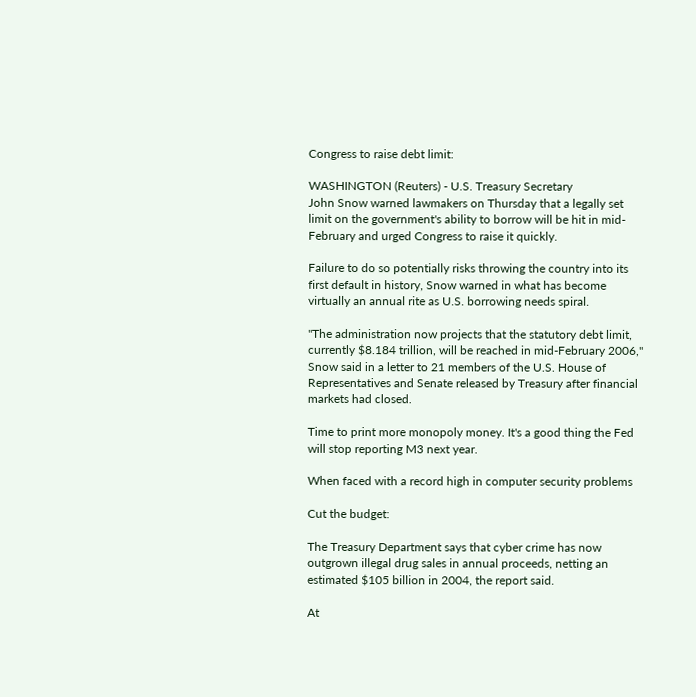Congress to raise debt limit:

WASHINGTON (Reuters) - U.S. Treasury Secretary
John Snow warned lawmakers on Thursday that a legally set limit on the government's ability to borrow will be hit in mid-February and urged Congress to raise it quickly.

Failure to do so potentially risks throwing the country into its first default in history, Snow warned in what has become virtually an annual rite as U.S. borrowing needs spiral.

"The administration now projects that the statutory debt limit, currently $8.184 trillion, will be reached in mid-February 2006," Snow said in a letter to 21 members of the U.S. House of Representatives and Senate released by Treasury after financial markets had closed.

Time to print more monopoly money. It's a good thing the Fed will stop reporting M3 next year.

When faced with a record high in computer security problems

Cut the budget:

The Treasury Department says that cyber crime has now outgrown illegal drug sales in annual proceeds, netting an estimated $105 billion in 2004, the report said.

At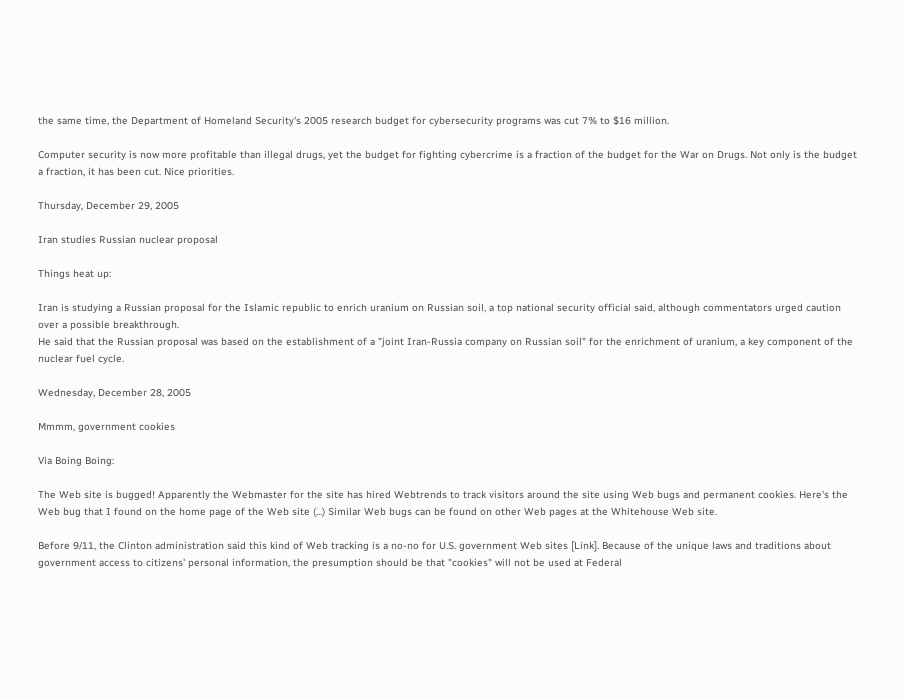the same time, the Department of Homeland Security's 2005 research budget for cybersecurity programs was cut 7% to $16 million.

Computer security is now more profitable than illegal drugs, yet the budget for fighting cybercrime is a fraction of the budget for the War on Drugs. Not only is the budget a fraction, it has been cut. Nice priorities.

Thursday, December 29, 2005

Iran studies Russian nuclear proposal

Things heat up:

Iran is studying a Russian proposal for the Islamic republic to enrich uranium on Russian soil, a top national security official said, although commentators urged caution over a possible breakthrough.
He said that the Russian proposal was based on the establishment of a "joint Iran-Russia company on Russian soil" for the enrichment of uranium, a key component of the nuclear fuel cycle.

Wednesday, December 28, 2005

Mmmm, government cookies

Via Boing Boing:

The Web site is bugged! Apparently the Webmaster for the site has hired Webtrends to track visitors around the site using Web bugs and permanent cookies. Here's the Web bug that I found on the home page of the Web site (...) Similar Web bugs can be found on other Web pages at the Whitehouse Web site.

Before 9/11, the Clinton administration said this kind of Web tracking is a no-no for U.S. government Web sites [Link]. Because of the unique laws and traditions about government access to citizens' personal information, the presumption should be that "cookies" will not be used at Federal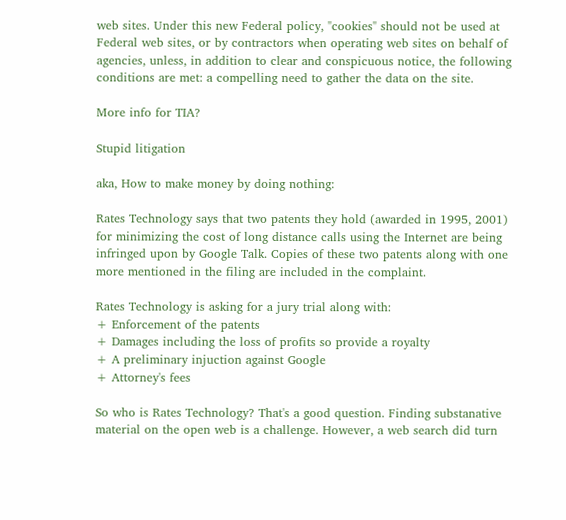web sites. Under this new Federal policy, "cookies" should not be used at Federal web sites, or by contractors when operating web sites on behalf of agencies, unless, in addition to clear and conspicuous notice, the following conditions are met: a compelling need to gather the data on the site.

More info for TIA?

Stupid litigation

aka, How to make money by doing nothing:

Rates Technology says that two patents they hold (awarded in 1995, 2001) for minimizing the cost of long distance calls using the Internet are being infringed upon by Google Talk. Copies of these two patents along with one more mentioned in the filing are included in the complaint.

Rates Technology is asking for a jury trial along with:
+ Enforcement of the patents
+ Damages including the loss of profits so provide a royalty
+ A preliminary injuction against Google
+ Attorney's fees

So who is Rates Technology? That's a good question. Finding substanative material on the open web is a challenge. However, a web search did turn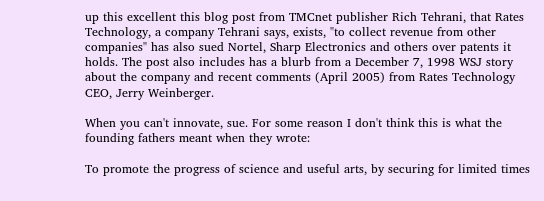up this excellent this blog post from TMCnet publisher Rich Tehrani, that Rates Technology, a company Tehrani says, exists, "to collect revenue from other companies" has also sued Nortel, Sharp Electronics and others over patents it holds. The post also includes has a blurb from a December 7, 1998 WSJ story about the company and recent comments (April 2005) from Rates Technology CEO, Jerry Weinberger.

When you can't innovate, sue. For some reason I don't think this is what the founding fathers meant when they wrote:

To promote the progress of science and useful arts, by securing for limited times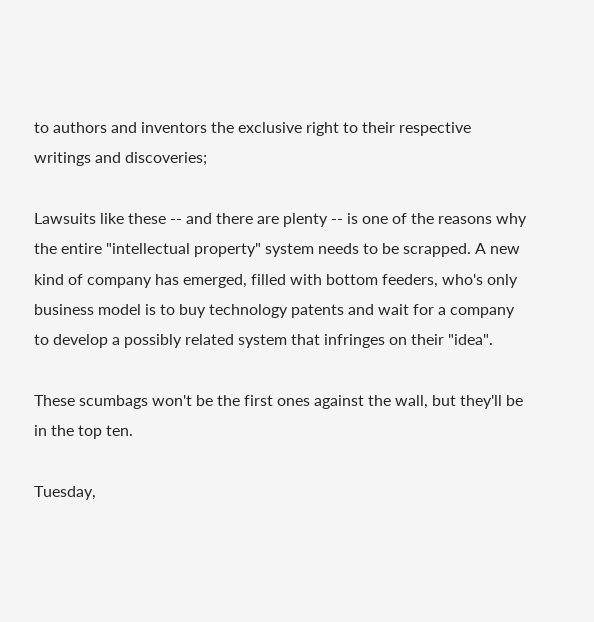to authors and inventors the exclusive right to their respective writings and discoveries;

Lawsuits like these -- and there are plenty -- is one of the reasons why the entire "intellectual property" system needs to be scrapped. A new kind of company has emerged, filled with bottom feeders, who's only business model is to buy technology patents and wait for a company to develop a possibly related system that infringes on their "idea".

These scumbags won't be the first ones against the wall, but they'll be in the top ten.

Tuesday,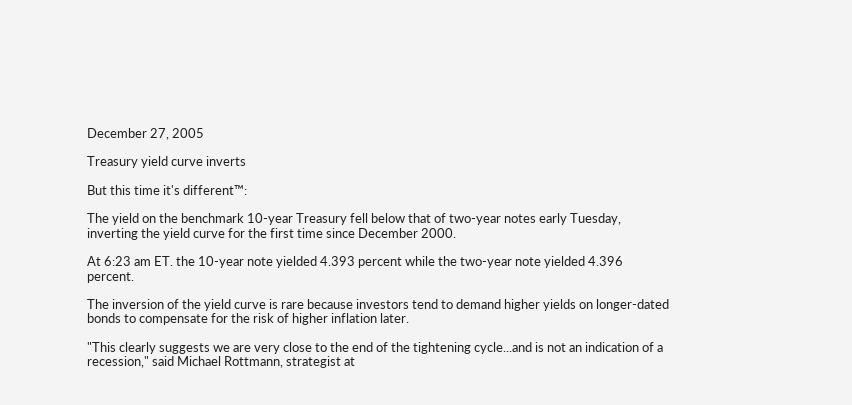December 27, 2005

Treasury yield curve inverts

But this time it's different™:

The yield on the benchmark 10-year Treasury fell below that of two-year notes early Tuesday, inverting the yield curve for the first time since December 2000.

At 6:23 am ET. the 10-year note yielded 4.393 percent while the two-year note yielded 4.396 percent.

The inversion of the yield curve is rare because investors tend to demand higher yields on longer-dated bonds to compensate for the risk of higher inflation later.

"This clearly suggests we are very close to the end of the tightening cycle...and is not an indication of a recession," said Michael Rottmann, strategist at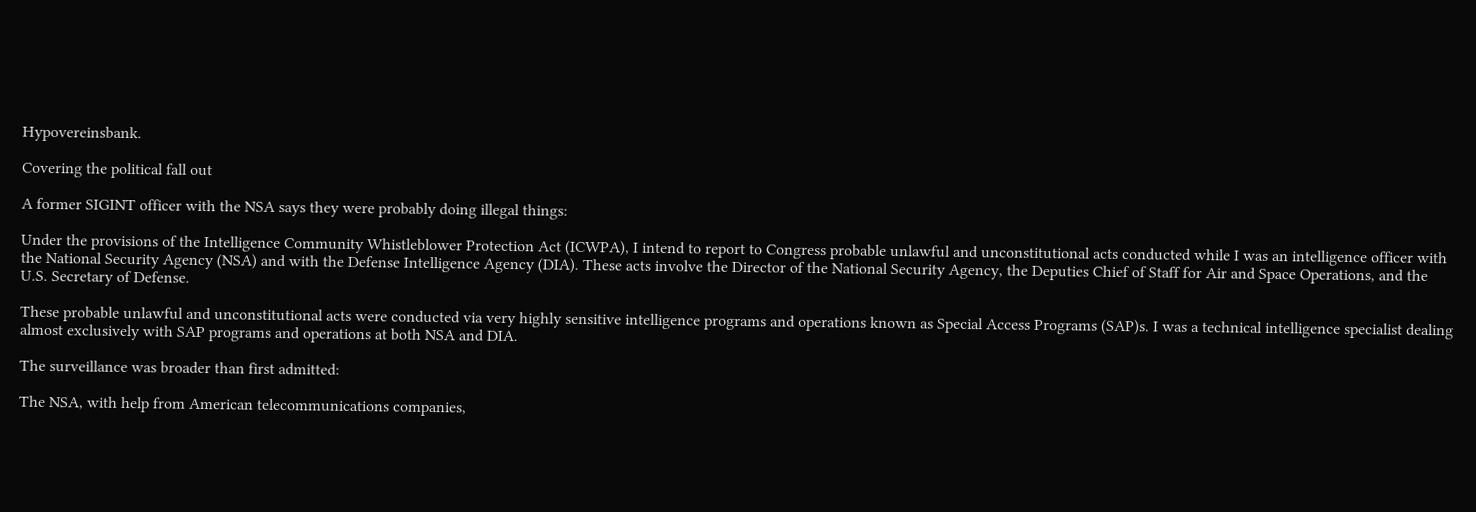Hypovereinsbank.

Covering the political fall out

A former SIGINT officer with the NSA says they were probably doing illegal things:

Under the provisions of the Intelligence Community Whistleblower Protection Act (ICWPA), I intend to report to Congress probable unlawful and unconstitutional acts conducted while I was an intelligence officer with the National Security Agency (NSA) and with the Defense Intelligence Agency (DIA). These acts involve the Director of the National Security Agency, the Deputies Chief of Staff for Air and Space Operations, and the U.S. Secretary of Defense.

These probable unlawful and unconstitutional acts were conducted via very highly sensitive intelligence programs and operations known as Special Access Programs (SAP)s. I was a technical intelligence specialist dealing almost exclusively with SAP programs and operations at both NSA and DIA.

The surveillance was broader than first admitted:

The NSA, with help from American telecommunications companies,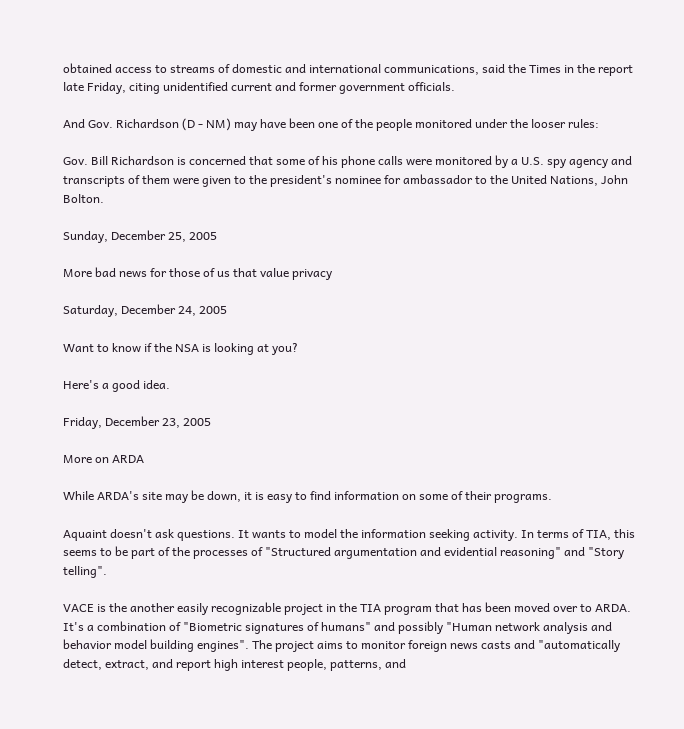obtained access to streams of domestic and international communications, said the Times in the report late Friday, citing unidentified current and former government officials.

And Gov. Richardson (D - NM) may have been one of the people monitored under the looser rules:

Gov. Bill Richardson is concerned that some of his phone calls were monitored by a U.S. spy agency and transcripts of them were given to the president's nominee for ambassador to the United Nations, John Bolton.

Sunday, December 25, 2005

More bad news for those of us that value privacy

Saturday, December 24, 2005

Want to know if the NSA is looking at you?

Here's a good idea.

Friday, December 23, 2005

More on ARDA

While ARDA's site may be down, it is easy to find information on some of their programs.

Aquaint doesn't ask questions. It wants to model the information seeking activity. In terms of TIA, this seems to be part of the processes of "Structured argumentation and evidential reasoning" and "Story telling".

VACE is the another easily recognizable project in the TIA program that has been moved over to ARDA. It's a combination of "Biometric signatures of humans" and possibly "Human network analysis and behavior model building engines". The project aims to monitor foreign news casts and "automatically detect, extract, and report high interest people, patterns, and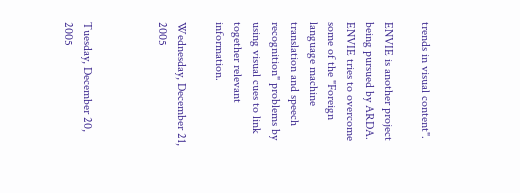trends in visual content".

ENVIE is another project being pursued by ARDA. ENVIE tries to overcome some of the "Foreign language machine translation and speech recognition" problems by using visual cues to link together relevant information.

Wednesday, December 21, 2005



Tuesday, December 20, 2005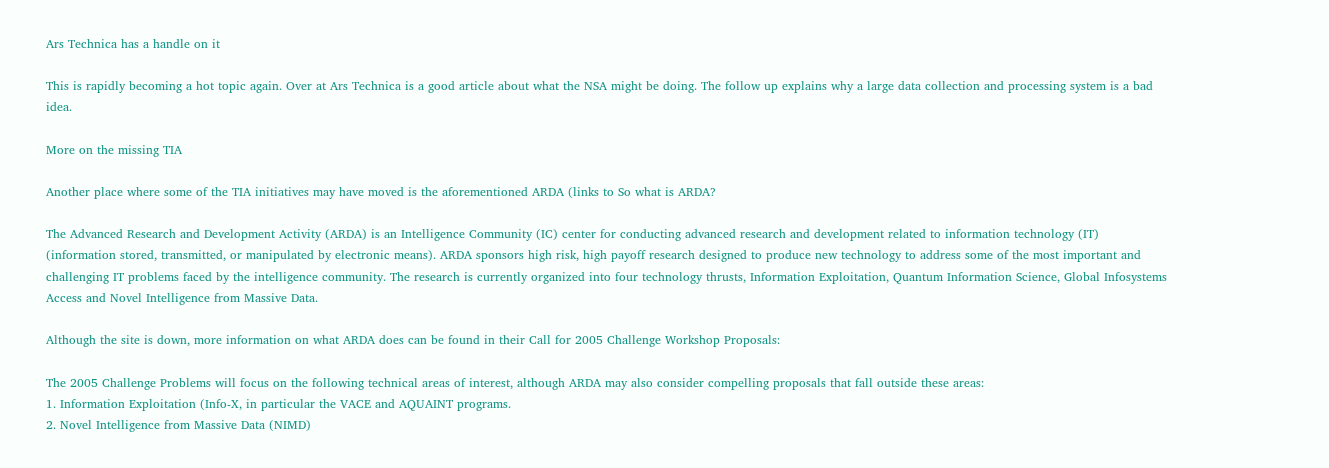Ars Technica has a handle on it

This is rapidly becoming a hot topic again. Over at Ars Technica is a good article about what the NSA might be doing. The follow up explains why a large data collection and processing system is a bad idea.

More on the missing TIA

Another place where some of the TIA initiatives may have moved is the aforementioned ARDA (links to So what is ARDA?

The Advanced Research and Development Activity (ARDA) is an Intelligence Community (IC) center for conducting advanced research and development related to information technology (IT) (information stored, transmitted, or manipulated by electronic means). ARDA sponsors high risk, high payoff research designed to produce new technology to address some of the most important and challenging IT problems faced by the intelligence community. The research is currently organized into four technology thrusts, Information Exploitation, Quantum Information Science, Global Infosystems Access and Novel Intelligence from Massive Data.

Although the site is down, more information on what ARDA does can be found in their Call for 2005 Challenge Workshop Proposals:

The 2005 Challenge Problems will focus on the following technical areas of interest, although ARDA may also consider compelling proposals that fall outside these areas:
1. Information Exploitation (Info-X, in particular the VACE and AQUAINT programs.
2. Novel Intelligence from Massive Data (NIMD)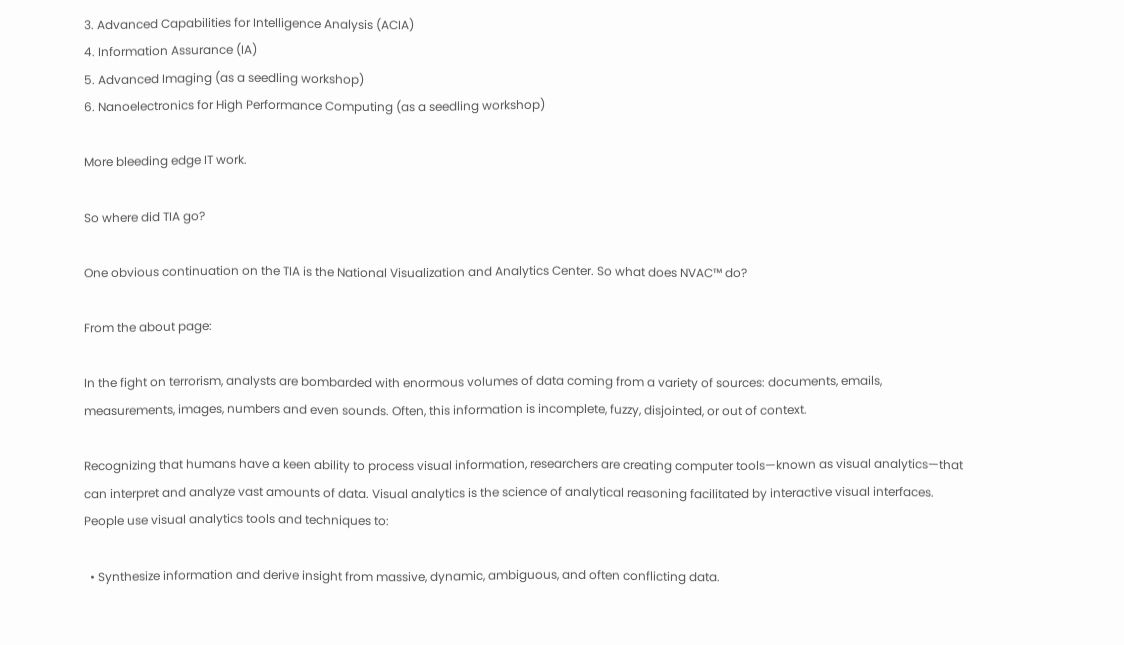3. Advanced Capabilities for Intelligence Analysis (ACIA)
4. Information Assurance (IA)
5. Advanced Imaging (as a seedling workshop)
6. Nanoelectronics for High Performance Computing (as a seedling workshop)

More bleeding edge IT work.

So where did TIA go?

One obvious continuation on the TIA is the National Visualization and Analytics Center. So what does NVAC™ do?

From the about page:

In the fight on terrorism, analysts are bombarded with enormous volumes of data coming from a variety of sources: documents, emails, measurements, images, numbers and even sounds. Often, this information is incomplete, fuzzy, disjointed, or out of context.

Recognizing that humans have a keen ability to process visual information, researchers are creating computer tools—known as visual analytics—that can interpret and analyze vast amounts of data. Visual analytics is the science of analytical reasoning facilitated by interactive visual interfaces. People use visual analytics tools and techniques to:

  • Synthesize information and derive insight from massive, dynamic, ambiguous, and often conflicting data.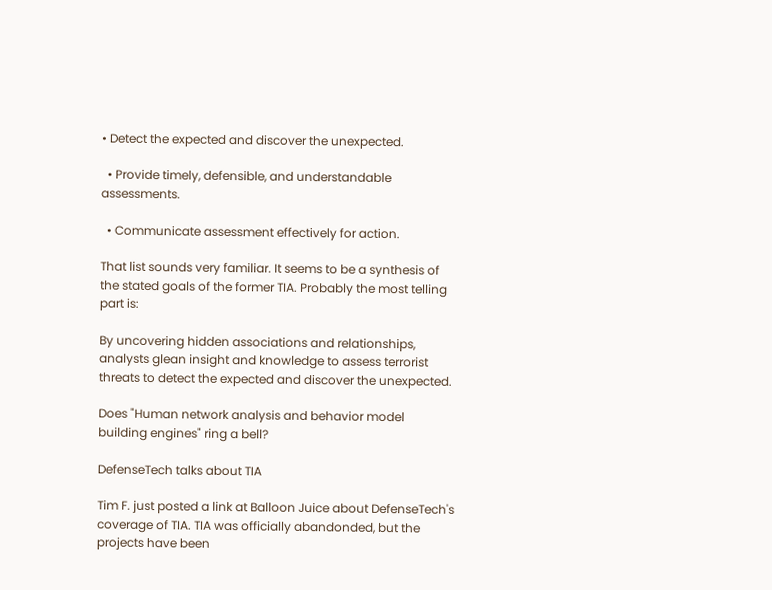• Detect the expected and discover the unexpected.

  • Provide timely, defensible, and understandable assessments.

  • Communicate assessment effectively for action.

That list sounds very familiar. It seems to be a synthesis of the stated goals of the former TIA. Probably the most telling part is:

By uncovering hidden associations and relationships, analysts glean insight and knowledge to assess terrorist threats to detect the expected and discover the unexpected.

Does "Human network analysis and behavior model building engines" ring a bell?

DefenseTech talks about TIA

Tim F. just posted a link at Balloon Juice about DefenseTech's coverage of TIA. TIA was officially abandonded, but the projects have been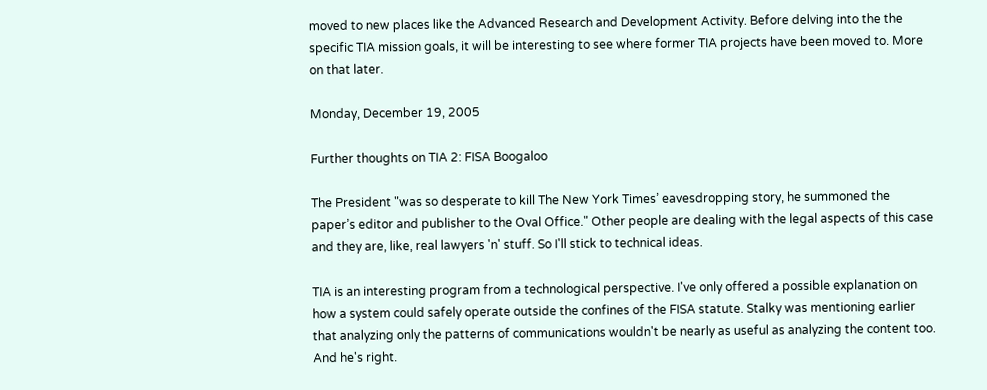moved to new places like the Advanced Research and Development Activity. Before delving into the the specific TIA mission goals, it will be interesting to see where former TIA projects have been moved to. More on that later.

Monday, December 19, 2005

Further thoughts on TIA 2: FISA Boogaloo

The President "was so desperate to kill The New York Times’ eavesdropping story, he summoned the paper’s editor and publisher to the Oval Office." Other people are dealing with the legal aspects of this case and they are, like, real lawyers 'n' stuff. So I'll stick to technical ideas.

TIA is an interesting program from a technological perspective. I've only offered a possible explanation on how a system could safely operate outside the confines of the FISA statute. Stalky was mentioning earlier that analyzing only the patterns of communications wouldn't be nearly as useful as analyzing the content too. And he's right.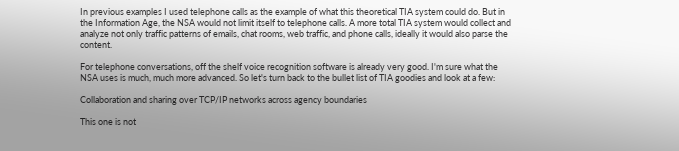In previous examples I used telephone calls as the example of what this theoretical TIA system could do. But in the Information Age, the NSA would not limit itself to telephone calls. A more total TIA system would collect and analyze not only traffic patterns of emails, chat rooms, web traffic, and phone calls, ideally it would also parse the content.

For telephone conversations, off the shelf voice recognition software is already very good. I'm sure what the NSA uses is much, much more advanced. So let's turn back to the bullet list of TIA goodies and look at a few:

Collaboration and sharing over TCP/IP networks across agency boundaries

This one is not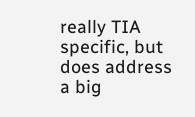really TIA specific, but does address a big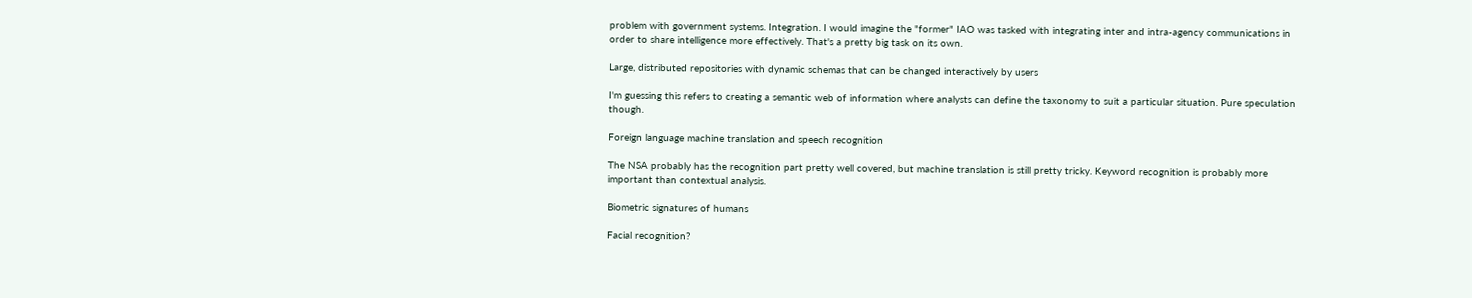problem with government systems. Integration. I would imagine the "former" IAO was tasked with integrating inter and intra-agency communications in order to share intelligence more effectively. That's a pretty big task on its own.

Large, distributed repositories with dynamic schemas that can be changed interactively by users

I'm guessing this refers to creating a semantic web of information where analysts can define the taxonomy to suit a particular situation. Pure speculation though.

Foreign language machine translation and speech recognition

The NSA probably has the recognition part pretty well covered, but machine translation is still pretty tricky. Keyword recognition is probably more important than contextual analysis.

Biometric signatures of humans

Facial recognition?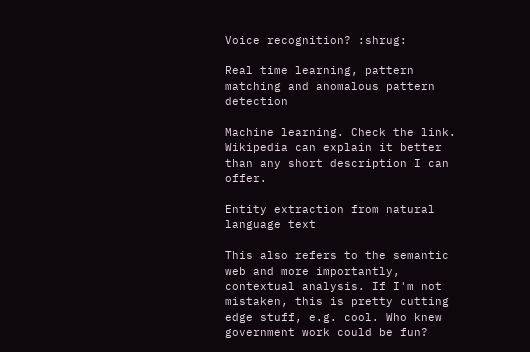Voice recognition? :shrug:

Real time learning, pattern matching and anomalous pattern detection

Machine learning. Check the link. Wikipedia can explain it better than any short description I can offer.

Entity extraction from natural language text

This also refers to the semantic web and more importantly, contextual analysis. If I'm not mistaken, this is pretty cutting edge stuff, e.g. cool. Who knew government work could be fun?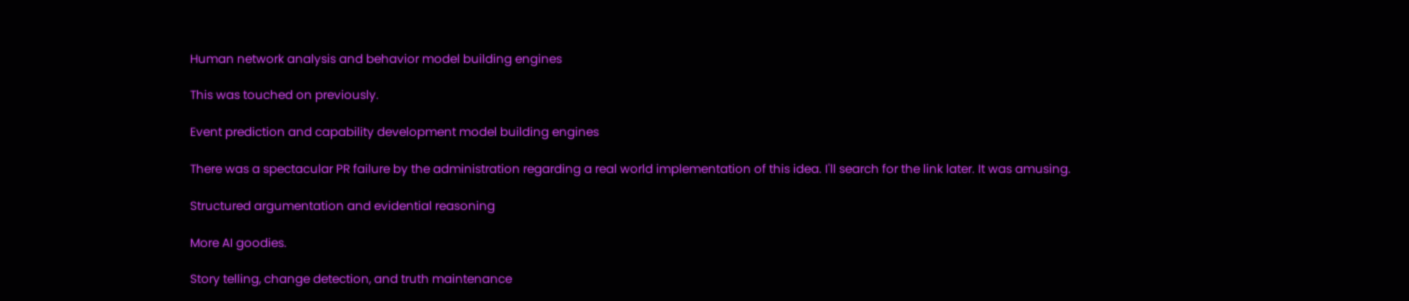Human network analysis and behavior model building engines

This was touched on previously.

Event prediction and capability development model building engines

There was a spectacular PR failure by the administration regarding a real world implementation of this idea. I'll search for the link later. It was amusing.

Structured argumentation and evidential reasoning

More AI goodies.

Story telling, change detection, and truth maintenance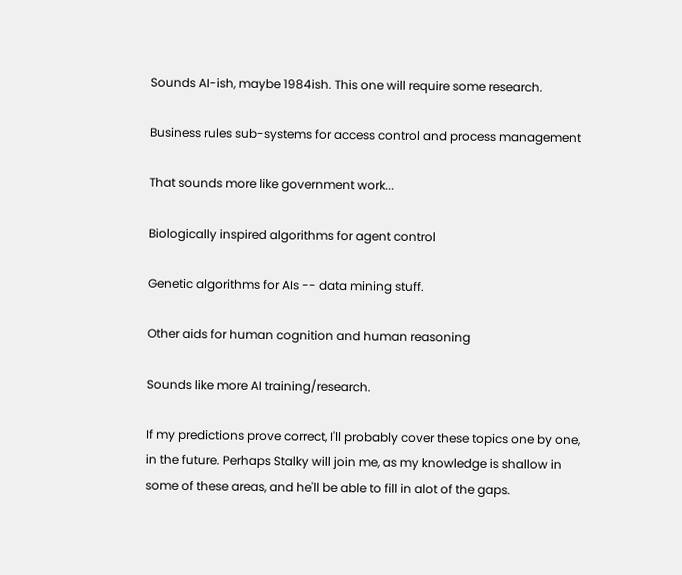Sounds AI-ish, maybe 1984ish. This one will require some research.

Business rules sub-systems for access control and process management

That sounds more like government work...

Biologically inspired algorithms for agent control

Genetic algorithms for AIs -- data mining stuff.

Other aids for human cognition and human reasoning

Sounds like more AI training/research.

If my predictions prove correct, I'll probably cover these topics one by one, in the future. Perhaps Stalky will join me, as my knowledge is shallow in some of these areas, and he'll be able to fill in alot of the gaps.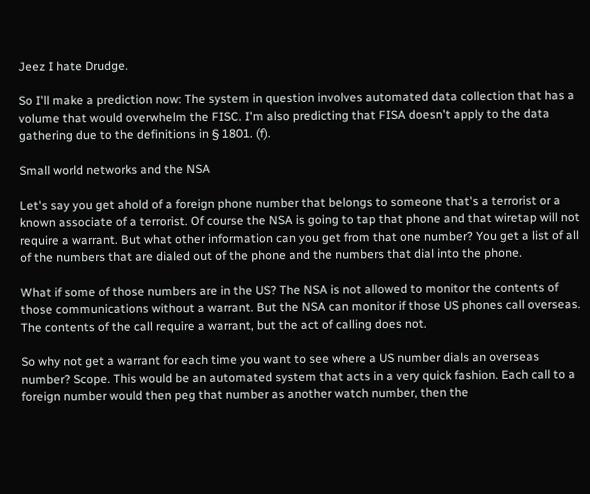Jeez I hate Drudge.

So I'll make a prediction now: The system in question involves automated data collection that has a volume that would overwhelm the FISC. I'm also predicting that FISA doesn't apply to the data gathering due to the definitions in § 1801. (f).

Small world networks and the NSA

Let's say you get ahold of a foreign phone number that belongs to someone that's a terrorist or a known associate of a terrorist. Of course the NSA is going to tap that phone and that wiretap will not require a warrant. But what other information can you get from that one number? You get a list of all of the numbers that are dialed out of the phone and the numbers that dial into the phone.

What if some of those numbers are in the US? The NSA is not allowed to monitor the contents of those communications without a warrant. But the NSA can monitor if those US phones call overseas. The contents of the call require a warrant, but the act of calling does not.

So why not get a warrant for each time you want to see where a US number dials an overseas number? Scope. This would be an automated system that acts in a very quick fashion. Each call to a foreign number would then peg that number as another watch number, then the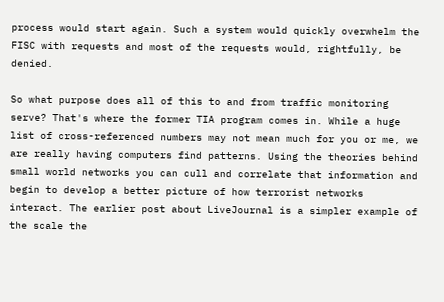process would start again. Such a system would quickly overwhelm the FISC with requests and most of the requests would, rightfully, be denied.

So what purpose does all of this to and from traffic monitoring serve? That's where the former TIA program comes in. While a huge list of cross-referenced numbers may not mean much for you or me, we are really having computers find patterns. Using the theories behind small world networks you can cull and correlate that information and begin to develop a better picture of how terrorist networks interact. The earlier post about LiveJournal is a simpler example of the scale the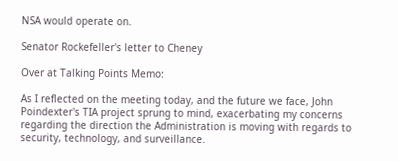NSA would operate on.

Senator Rockefeller's letter to Cheney

Over at Talking Points Memo:

As I reflected on the meeting today, and the future we face, John Poindexter's TIA project sprung to mind, exacerbating my concerns regarding the direction the Administration is moving with regards to security, technology, and surveillance.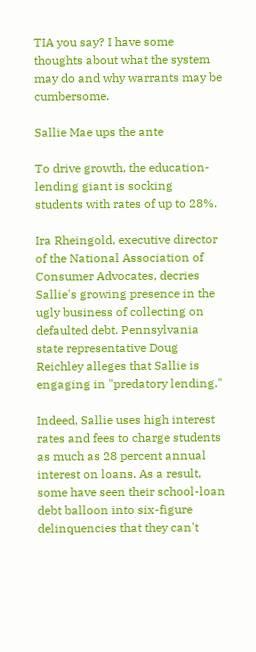TIA you say? I have some thoughts about what the system may do and why warrants may be cumbersome.

Sallie Mae ups the ante

To drive growth, the education-lending giant is socking students with rates of up to 28%.

Ira Rheingold, executive director of the National Association of Consumer Advocates, decries Sallie's growing presence in the ugly business of collecting on defaulted debt. Pennsylvania state representative Doug Reichley alleges that Sallie is engaging in "predatory lending."

Indeed, Sallie uses high interest rates and fees to charge students as much as 28 percent annual interest on loans. As a result, some have seen their school-loan debt balloon into six-figure delinquencies that they can't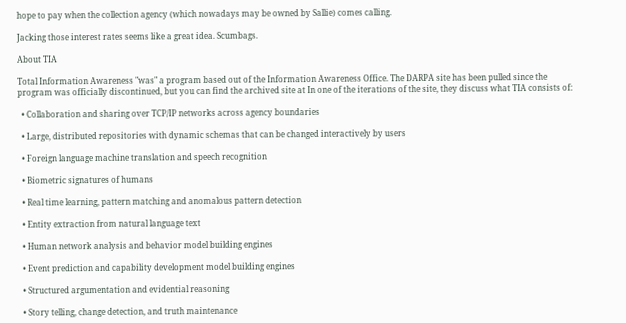hope to pay when the collection agency (which nowadays may be owned by Sallie) comes calling.

Jacking those interest rates seems like a great idea. Scumbags.

About TIA

Total Information Awareness "was" a program based out of the Information Awareness Office. The DARPA site has been pulled since the program was officially discontinued, but you can find the archived site at In one of the iterations of the site, they discuss what TIA consists of:

  • Collaboration and sharing over TCP/IP networks across agency boundaries

  • Large, distributed repositories with dynamic schemas that can be changed interactively by users

  • Foreign language machine translation and speech recognition

  • Biometric signatures of humans

  • Real time learning, pattern matching and anomalous pattern detection

  • Entity extraction from natural language text

  • Human network analysis and behavior model building engines

  • Event prediction and capability development model building engines

  • Structured argumentation and evidential reasoning

  • Story telling, change detection, and truth maintenance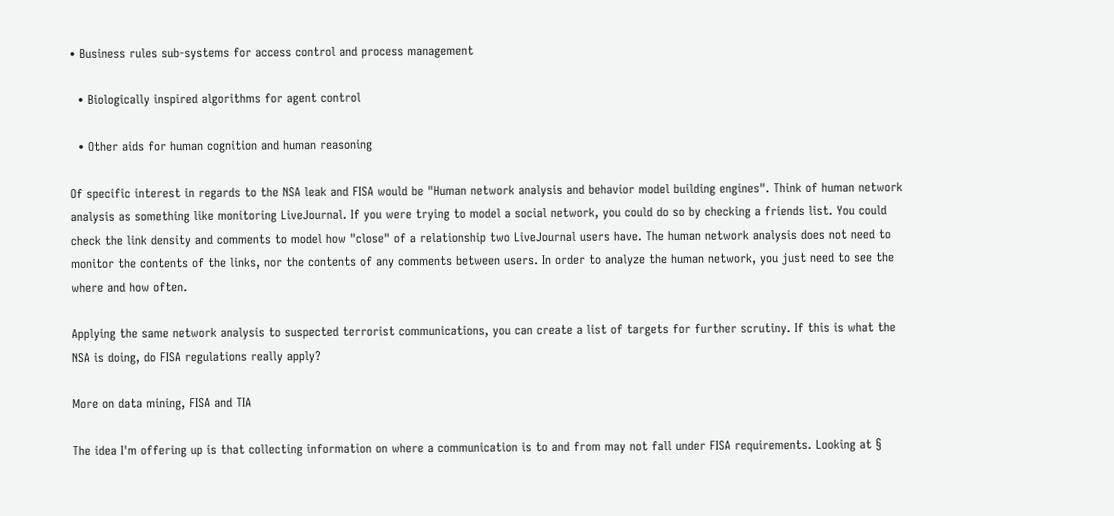• Business rules sub-systems for access control and process management

  • Biologically inspired algorithms for agent control

  • Other aids for human cognition and human reasoning

Of specific interest in regards to the NSA leak and FISA would be "Human network analysis and behavior model building engines". Think of human network analysis as something like monitoring LiveJournal. If you were trying to model a social network, you could do so by checking a friends list. You could check the link density and comments to model how "close" of a relationship two LiveJournal users have. The human network analysis does not need to monitor the contents of the links, nor the contents of any comments between users. In order to analyze the human network, you just need to see the where and how often.

Applying the same network analysis to suspected terrorist communications, you can create a list of targets for further scrutiny. If this is what the NSA is doing, do FISA regulations really apply?

More on data mining, FISA and TIA

The idea I'm offering up is that collecting information on where a communication is to and from may not fall under FISA requirements. Looking at §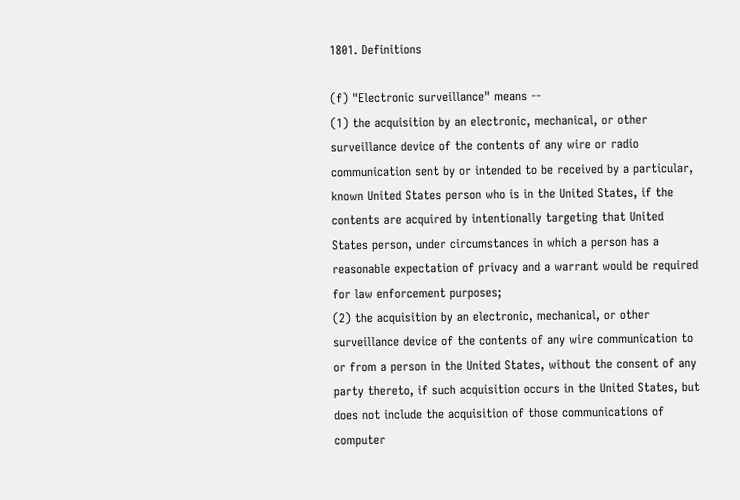1801. Definitions

(f) "Electronic surveillance" means --
(1) the acquisition by an electronic, mechanical, or other surveillance device of the contents of any wire or radio communication sent by or intended to be received by a particular, known United States person who is in the United States, if the contents are acquired by intentionally targeting that United States person, under circumstances in which a person has a reasonable expectation of privacy and a warrant would be required for law enforcement purposes;
(2) the acquisition by an electronic, mechanical, or other surveillance device of the contents of any wire communication to or from a person in the United States, without the consent of any party thereto, if such acquisition occurs in the United States, but does not include the acquisition of those communications of computer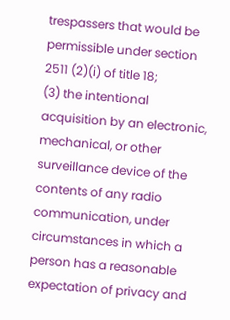trespassers that would be permissible under section 2511 (2)(i) of title 18;
(3) the intentional acquisition by an electronic, mechanical, or other surveillance device of the contents of any radio communication, under circumstances in which a person has a reasonable expectation of privacy and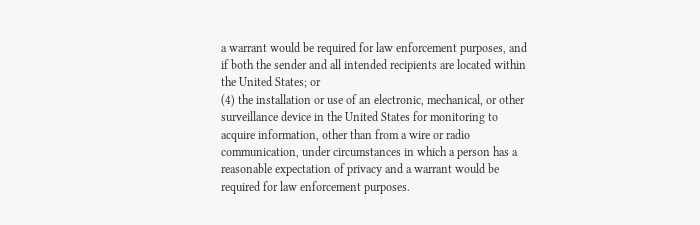a warrant would be required for law enforcement purposes, and if both the sender and all intended recipients are located within the United States; or
(4) the installation or use of an electronic, mechanical, or other surveillance device in the United States for monitoring to acquire information, other than from a wire or radio communication, under circumstances in which a person has a reasonable expectation of privacy and a warrant would be required for law enforcement purposes.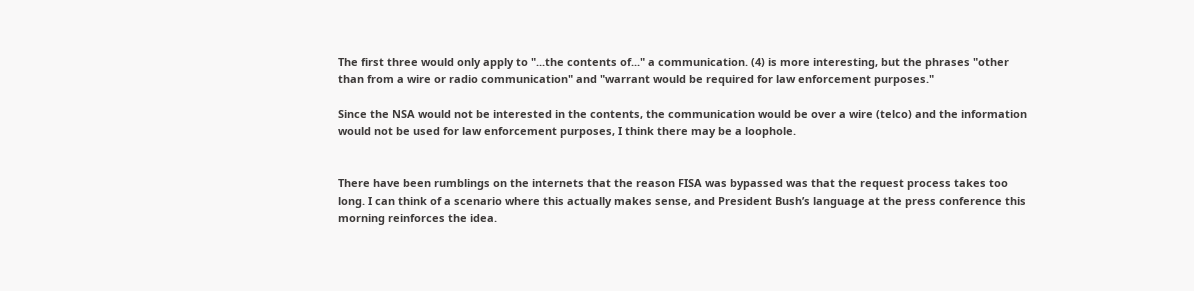The first three would only apply to "...the contents of..." a communication. (4) is more interesting, but the phrases "other than from a wire or radio communication" and "warrant would be required for law enforcement purposes."

Since the NSA would not be interested in the contents, the communication would be over a wire (telco) and the information would not be used for law enforcement purposes, I think there may be a loophole.


There have been rumblings on the internets that the reason FISA was bypassed was that the request process takes too long. I can think of a scenario where this actually makes sense, and President Bush’s language at the press conference this morning reinforces the idea.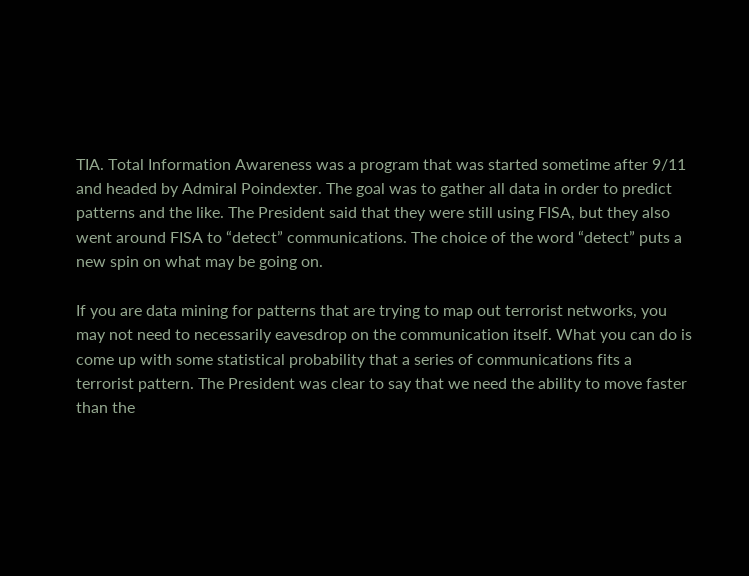TIA. Total Information Awareness was a program that was started sometime after 9/11 and headed by Admiral Poindexter. The goal was to gather all data in order to predict patterns and the like. The President said that they were still using FISA, but they also went around FISA to “detect” communications. The choice of the word “detect” puts a new spin on what may be going on.

If you are data mining for patterns that are trying to map out terrorist networks, you may not need to necessarily eavesdrop on the communication itself. What you can do is come up with some statistical probability that a series of communications fits a terrorist pattern. The President was clear to say that we need the ability to move faster than the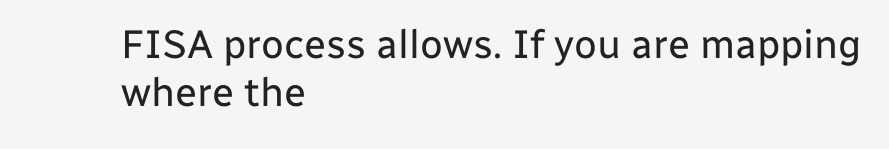FISA process allows. If you are mapping where the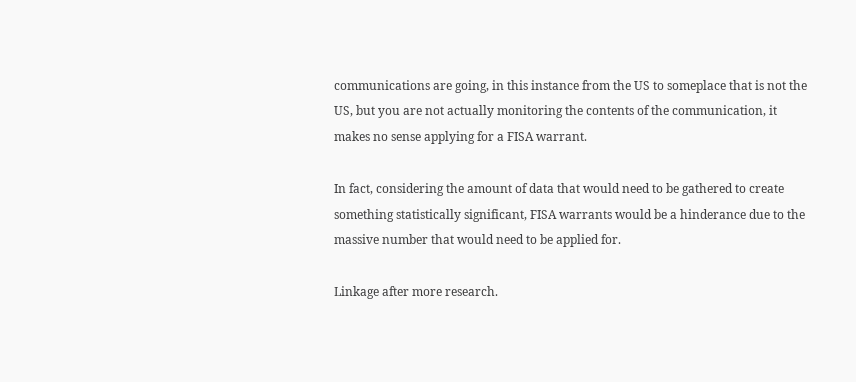communications are going, in this instance from the US to someplace that is not the US, but you are not actually monitoring the contents of the communication, it makes no sense applying for a FISA warrant.

In fact, considering the amount of data that would need to be gathered to create something statistically significant, FISA warrants would be a hinderance due to the massive number that would need to be applied for.

Linkage after more research.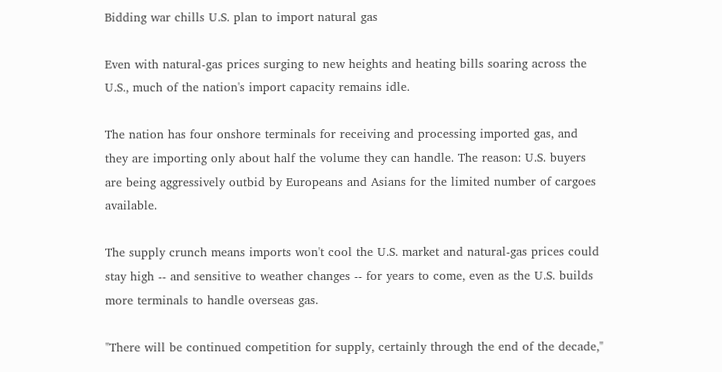Bidding war chills U.S. plan to import natural gas

Even with natural-gas prices surging to new heights and heating bills soaring across the U.S., much of the nation's import capacity remains idle.

The nation has four onshore terminals for receiving and processing imported gas, and they are importing only about half the volume they can handle. The reason: U.S. buyers are being aggressively outbid by Europeans and Asians for the limited number of cargoes available.

The supply crunch means imports won't cool the U.S. market and natural-gas prices could stay high -- and sensitive to weather changes -- for years to come, even as the U.S. builds more terminals to handle overseas gas.

"There will be continued competition for supply, certainly through the end of the decade,"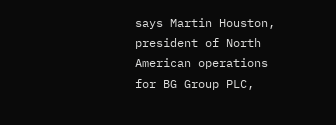says Martin Houston, president of North American operations for BG Group PLC,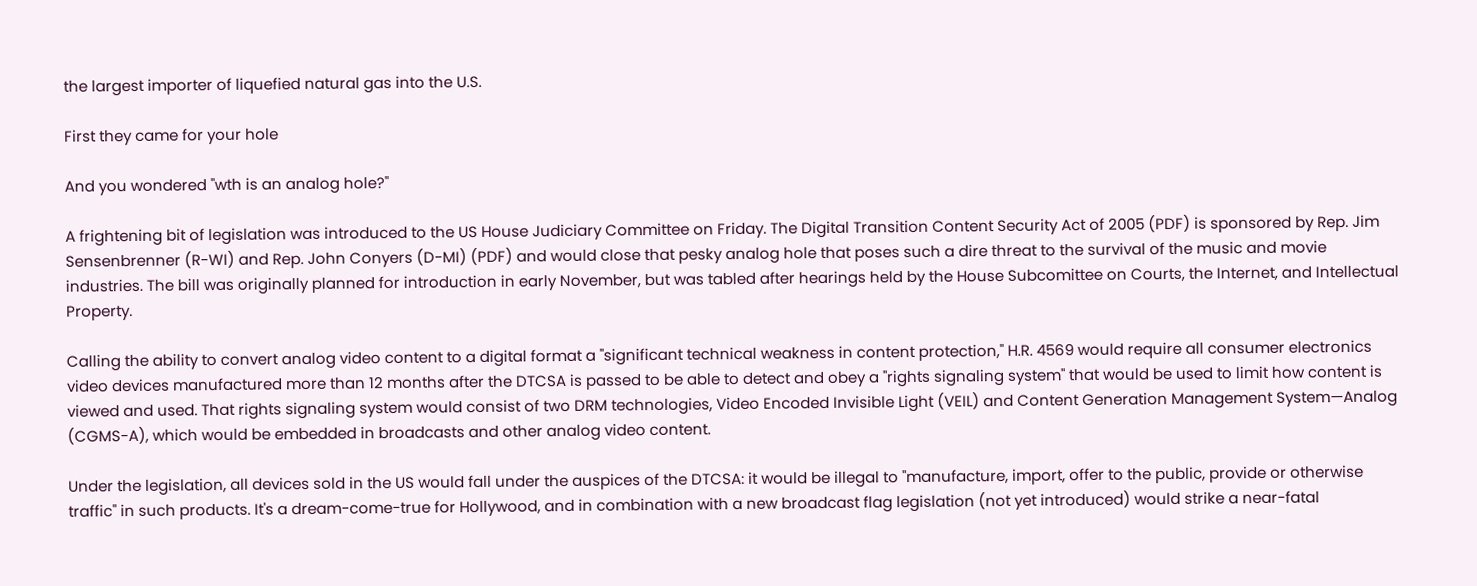the largest importer of liquefied natural gas into the U.S.

First they came for your hole

And you wondered "wth is an analog hole?"

A frightening bit of legislation was introduced to the US House Judiciary Committee on Friday. The Digital Transition Content Security Act of 2005 (PDF) is sponsored by Rep. Jim Sensenbrenner (R-WI) and Rep. John Conyers (D-MI) (PDF) and would close that pesky analog hole that poses such a dire threat to the survival of the music and movie industries. The bill was originally planned for introduction in early November, but was tabled after hearings held by the House Subcomittee on Courts, the Internet, and Intellectual Property.

Calling the ability to convert analog video content to a digital format a "significant technical weakness in content protection," H.R. 4569 would require all consumer electronics video devices manufactured more than 12 months after the DTCSA is passed to be able to detect and obey a "rights signaling system" that would be used to limit how content is viewed and used. That rights signaling system would consist of two DRM technologies, Video Encoded Invisible Light (VEIL) and Content Generation Management System—Analog (CGMS-A), which would be embedded in broadcasts and other analog video content.

Under the legislation, all devices sold in the US would fall under the auspices of the DTCSA: it would be illegal to "manufacture, import, offer to the public, provide or otherwise traffic" in such products. It's a dream-come-true for Hollywood, and in combination with a new broadcast flag legislation (not yet introduced) would strike a near-fatal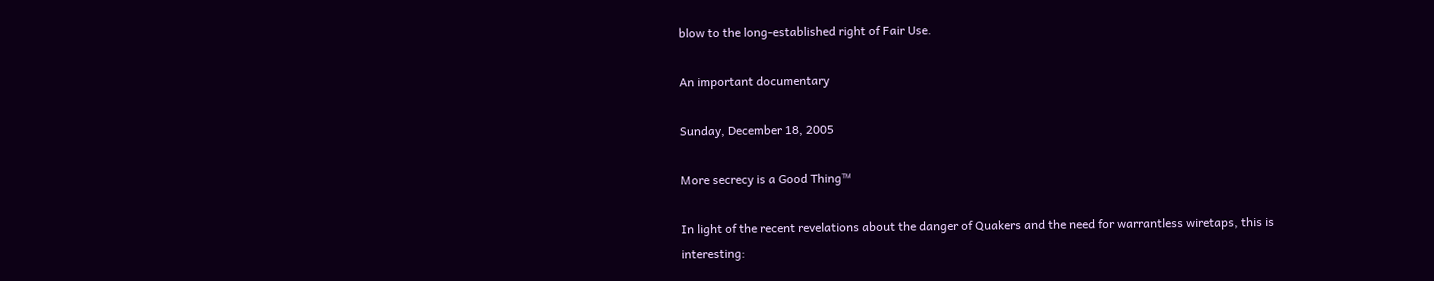blow to the long-established right of Fair Use.

An important documentary

Sunday, December 18, 2005

More secrecy is a Good Thing™

In light of the recent revelations about the danger of Quakers and the need for warrantless wiretaps, this is interesting: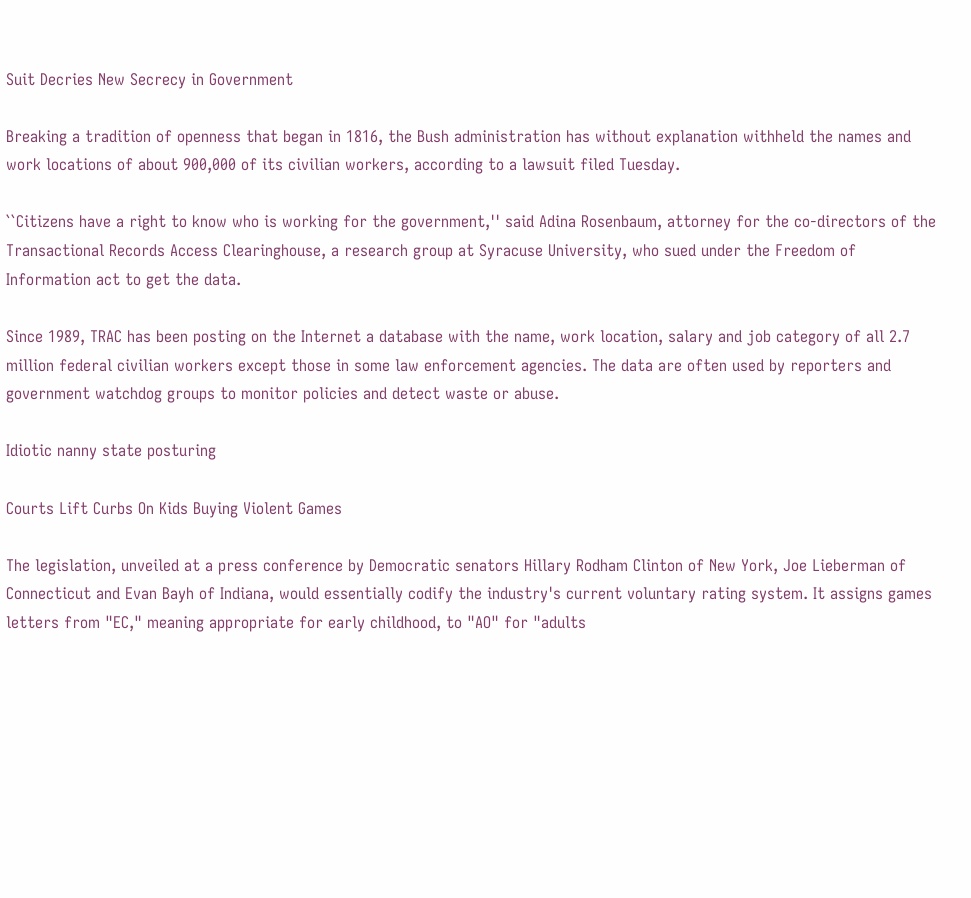Suit Decries New Secrecy in Government

Breaking a tradition of openness that began in 1816, the Bush administration has without explanation withheld the names and work locations of about 900,000 of its civilian workers, according to a lawsuit filed Tuesday.

``Citizens have a right to know who is working for the government,'' said Adina Rosenbaum, attorney for the co-directors of the Transactional Records Access Clearinghouse, a research group at Syracuse University, who sued under the Freedom of Information act to get the data.

Since 1989, TRAC has been posting on the Internet a database with the name, work location, salary and job category of all 2.7 million federal civilian workers except those in some law enforcement agencies. The data are often used by reporters and government watchdog groups to monitor policies and detect waste or abuse.

Idiotic nanny state posturing

Courts Lift Curbs On Kids Buying Violent Games

The legislation, unveiled at a press conference by Democratic senators Hillary Rodham Clinton of New York, Joe Lieberman of Connecticut and Evan Bayh of Indiana, would essentially codify the industry's current voluntary rating system. It assigns games letters from "EC," meaning appropriate for early childhood, to "AO" for "adults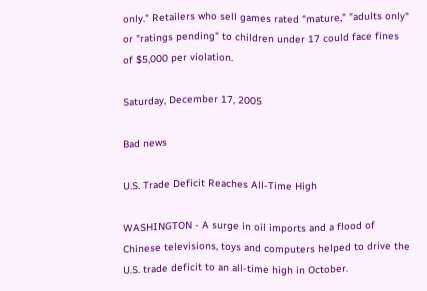only." Retailers who sell games rated "mature," "adults only" or "ratings pending" to children under 17 could face fines of $5,000 per violation.

Saturday, December 17, 2005

Bad news

U.S. Trade Deficit Reaches All-Time High

WASHINGTON - A surge in oil imports and a flood of Chinese televisions, toys and computers helped to drive the U.S. trade deficit to an all-time high in October.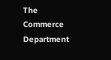The Commerce Department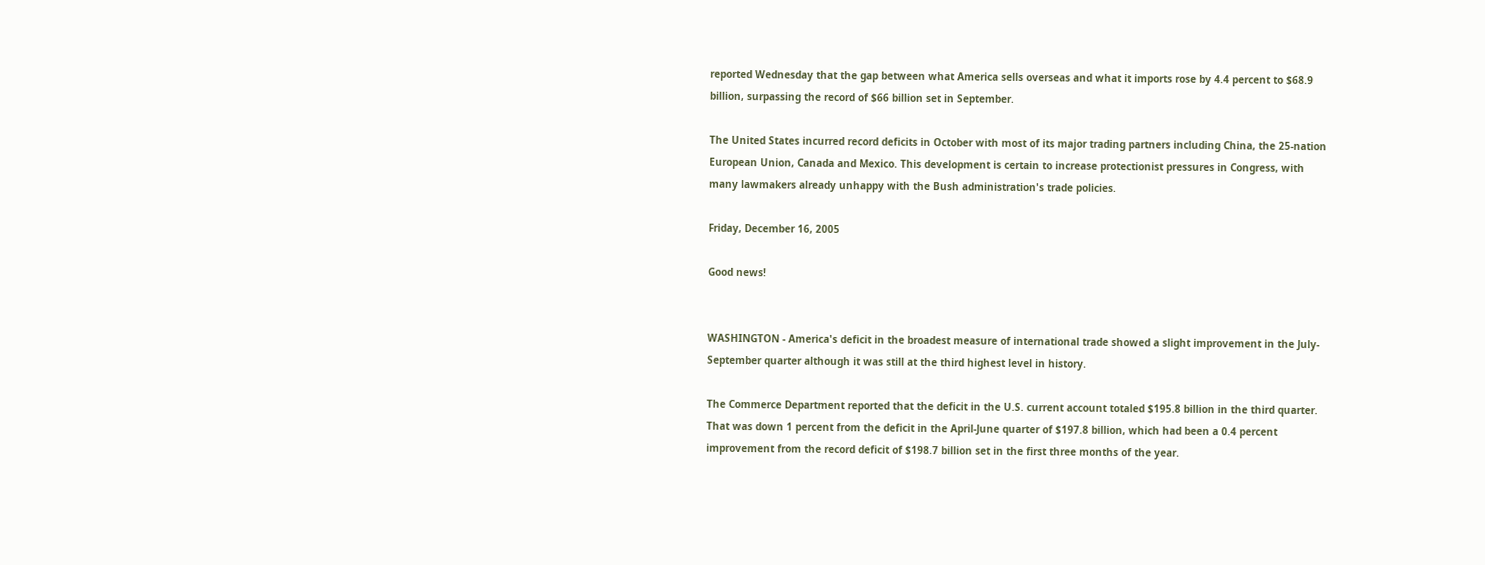reported Wednesday that the gap between what America sells overseas and what it imports rose by 4.4 percent to $68.9 billion, surpassing the record of $66 billion set in September.

The United States incurred record deficits in October with most of its major trading partners including China, the 25-nation
European Union, Canada and Mexico. This development is certain to increase protectionist pressures in Congress, with many lawmakers already unhappy with the Bush administration's trade policies.

Friday, December 16, 2005

Good news!


WASHINGTON - America's deficit in the broadest measure of international trade showed a slight improvement in the July-September quarter although it was still at the third highest level in history.

The Commerce Department reported that the deficit in the U.S. current account totaled $195.8 billion in the third quarter. That was down 1 percent from the deficit in the April-June quarter of $197.8 billion, which had been a 0.4 percent improvement from the record deficit of $198.7 billion set in the first three months of the year.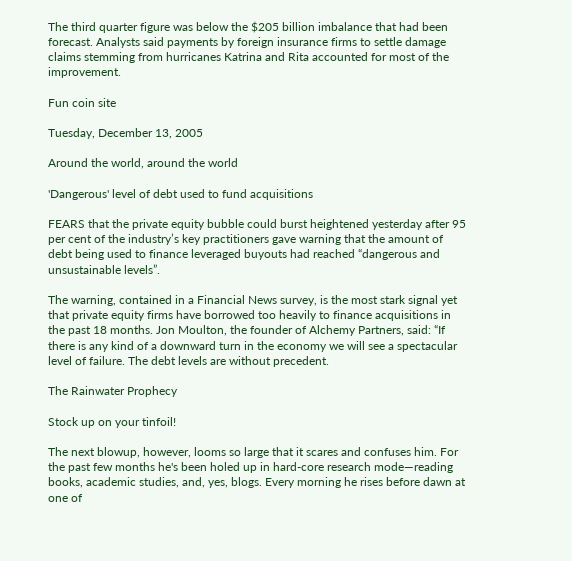The third quarter figure was below the $205 billion imbalance that had been forecast. Analysts said payments by foreign insurance firms to settle damage claims stemming from hurricanes Katrina and Rita accounted for most of the improvement.

Fun coin site

Tuesday, December 13, 2005

Around the world, around the world

'Dangerous' level of debt used to fund acquisitions

FEARS that the private equity bubble could burst heightened yesterday after 95 per cent of the industry’s key practitioners gave warning that the amount of debt being used to finance leveraged buyouts had reached “dangerous and unsustainable levels”.

The warning, contained in a Financial News survey, is the most stark signal yet that private equity firms have borrowed too heavily to finance acquisitions in the past 18 months. Jon Moulton, the founder of Alchemy Partners, said: “If there is any kind of a downward turn in the economy we will see a spectacular level of failure. The debt levels are without precedent.

The Rainwater Prophecy

Stock up on your tinfoil!

The next blowup, however, looms so large that it scares and confuses him. For the past few months he's been holed up in hard-core research mode—reading books, academic studies, and, yes, blogs. Every morning he rises before dawn at one of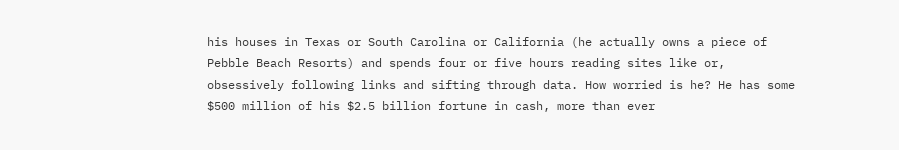his houses in Texas or South Carolina or California (he actually owns a piece of Pebble Beach Resorts) and spends four or five hours reading sites like or, obsessively following links and sifting through data. How worried is he? He has some $500 million of his $2.5 billion fortune in cash, more than ever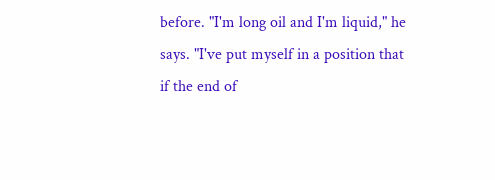before. "I'm long oil and I'm liquid," he says. "I've put myself in a position that if the end of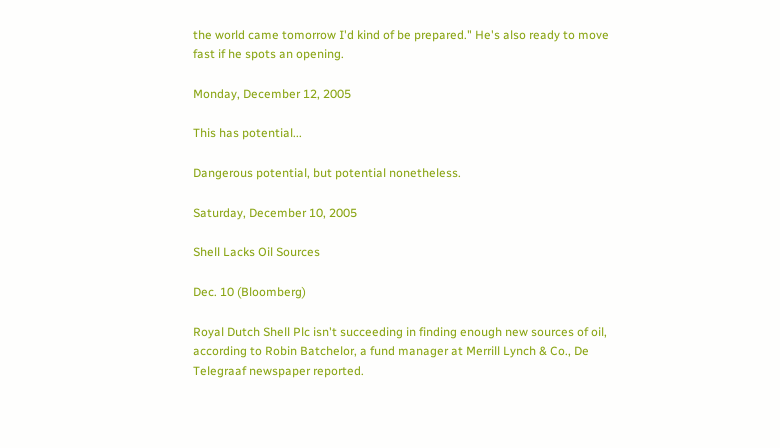the world came tomorrow I'd kind of be prepared." He's also ready to move fast if he spots an opening.

Monday, December 12, 2005

This has potential...

Dangerous potential, but potential nonetheless.

Saturday, December 10, 2005

Shell Lacks Oil Sources

Dec. 10 (Bloomberg)

Royal Dutch Shell Plc isn't succeeding in finding enough new sources of oil, according to Robin Batchelor, a fund manager at Merrill Lynch & Co., De Telegraaf newspaper reported.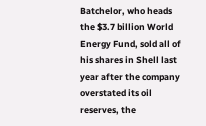Batchelor, who heads the $3.7 billion World Energy Fund, sold all of his shares in Shell last year after the company overstated its oil reserves, the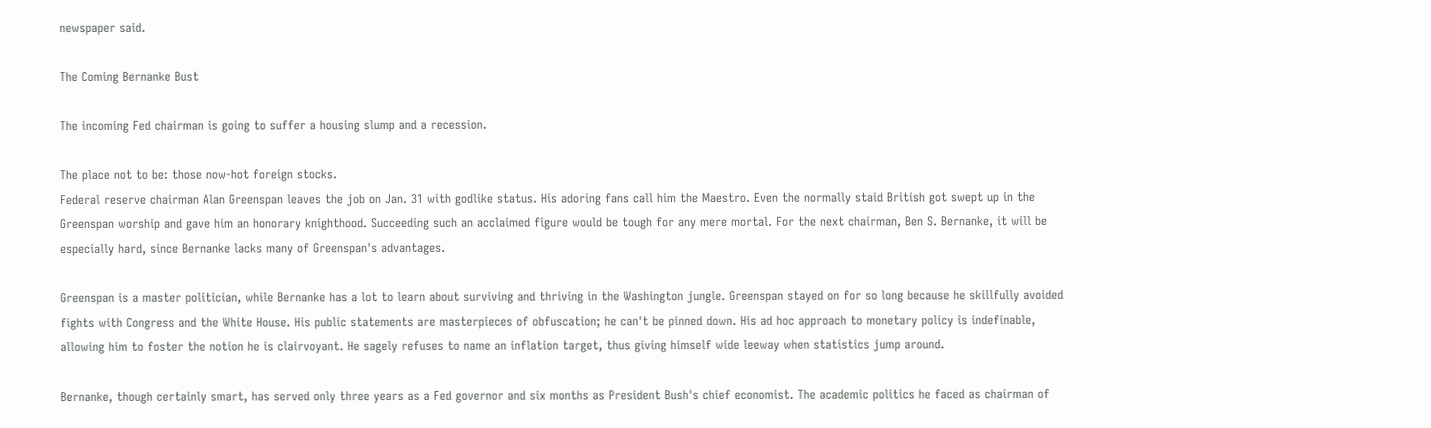newspaper said.

The Coming Bernanke Bust

The incoming Fed chairman is going to suffer a housing slump and a recession.

The place not to be: those now-hot foreign stocks.
Federal reserve chairman Alan Greenspan leaves the job on Jan. 31 with godlike status. His adoring fans call him the Maestro. Even the normally staid British got swept up in the Greenspan worship and gave him an honorary knighthood. Succeeding such an acclaimed figure would be tough for any mere mortal. For the next chairman, Ben S. Bernanke, it will be especially hard, since Bernanke lacks many of Greenspan's advantages.

Greenspan is a master politician, while Bernanke has a lot to learn about surviving and thriving in the Washington jungle. Greenspan stayed on for so long because he skillfully avoided fights with Congress and the White House. His public statements are masterpieces of obfuscation; he can't be pinned down. His ad hoc approach to monetary policy is indefinable, allowing him to foster the notion he is clairvoyant. He sagely refuses to name an inflation target, thus giving himself wide leeway when statistics jump around.

Bernanke, though certainly smart, has served only three years as a Fed governor and six months as President Bush's chief economist. The academic politics he faced as chairman of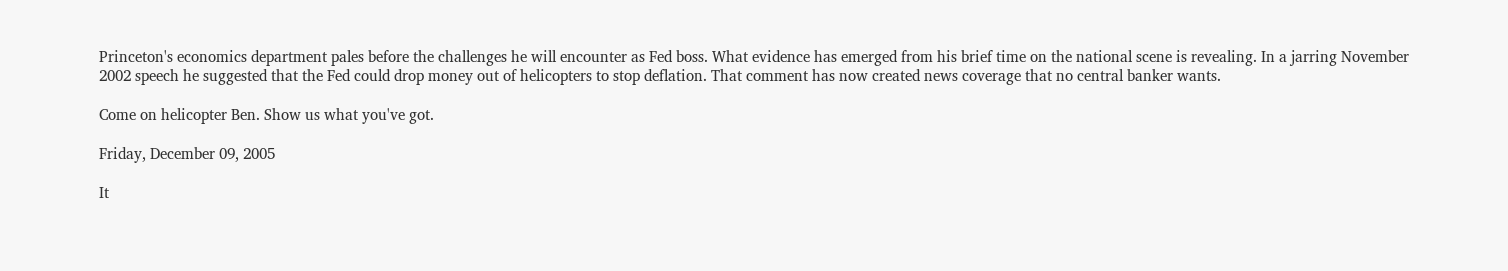Princeton's economics department pales before the challenges he will encounter as Fed boss. What evidence has emerged from his brief time on the national scene is revealing. In a jarring November 2002 speech he suggested that the Fed could drop money out of helicopters to stop deflation. That comment has now created news coverage that no central banker wants.

Come on helicopter Ben. Show us what you've got.

Friday, December 09, 2005

It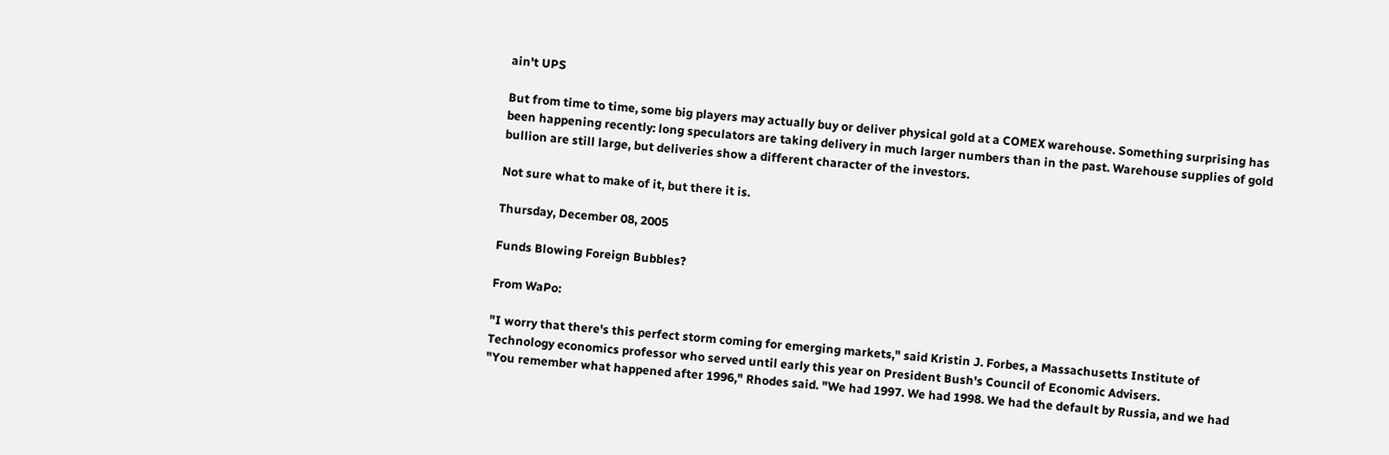ain't UPS

But from time to time, some big players may actually buy or deliver physical gold at a COMEX warehouse. Something surprising has been happening recently: long speculators are taking delivery in much larger numbers than in the past. Warehouse supplies of gold bullion are still large, but deliveries show a different character of the investors.

Not sure what to make of it, but there it is.

Thursday, December 08, 2005

Funds Blowing Foreign Bubbles?

From WaPo:

"I worry that there's this perfect storm coming for emerging markets," said Kristin J. Forbes, a Massachusetts Institute of Technology economics professor who served until early this year on President Bush's Council of Economic Advisers.
"You remember what happened after 1996," Rhodes said. "We had 1997. We had 1998. We had the default by Russia, and we had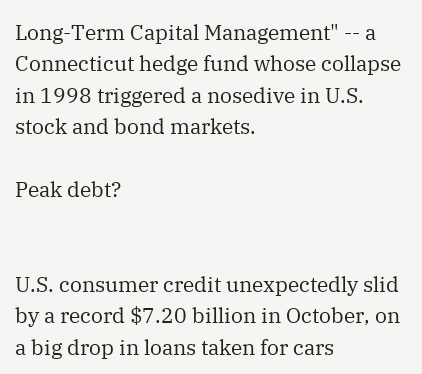Long-Term Capital Management" -- a Connecticut hedge fund whose collapse in 1998 triggered a nosedive in U.S. stock and bond markets.

Peak debt?


U.S. consumer credit unexpectedly slid by a record $7.20 billion in October, on a big drop in loans taken for cars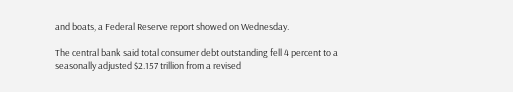and boats, a Federal Reserve report showed on Wednesday.

The central bank said total consumer debt outstanding fell 4 percent to a seasonally adjusted $2.157 trillion from a revised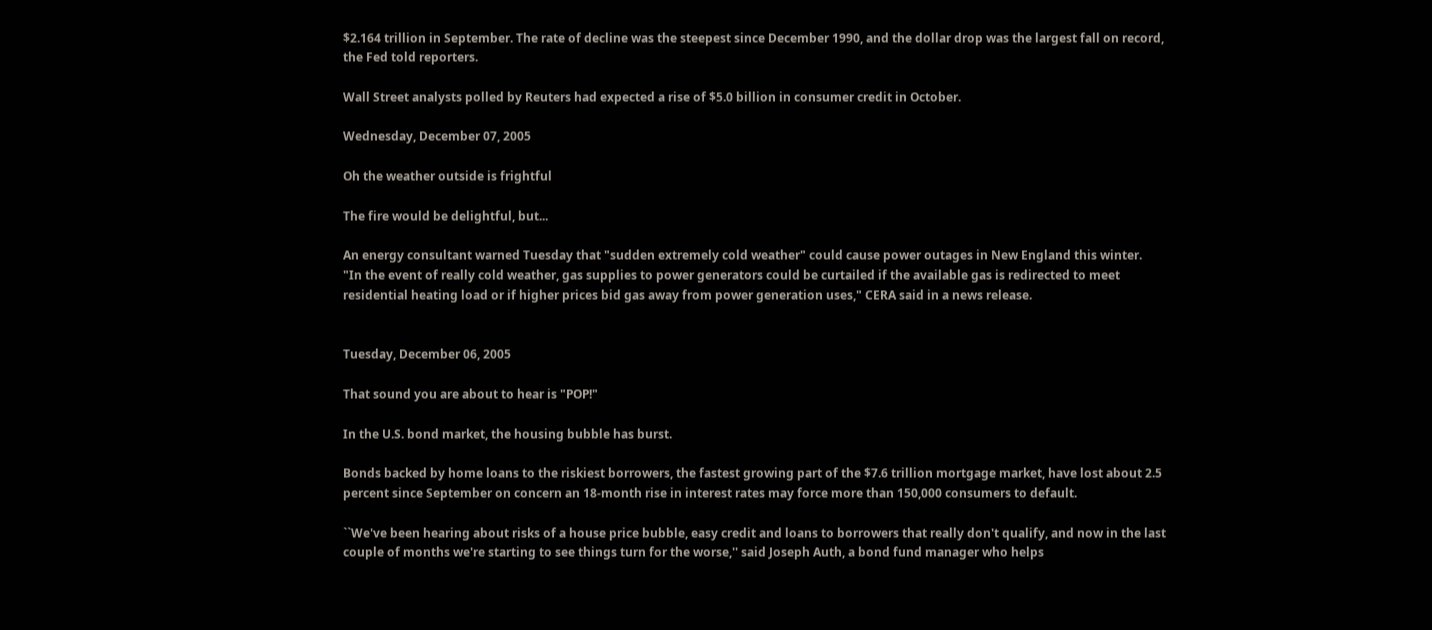$2.164 trillion in September. The rate of decline was the steepest since December 1990, and the dollar drop was the largest fall on record, the Fed told reporters.

Wall Street analysts polled by Reuters had expected a rise of $5.0 billion in consumer credit in October.

Wednesday, December 07, 2005

Oh the weather outside is frightful

The fire would be delightful, but...

An energy consultant warned Tuesday that "sudden extremely cold weather" could cause power outages in New England this winter.
"In the event of really cold weather, gas supplies to power generators could be curtailed if the available gas is redirected to meet residential heating load or if higher prices bid gas away from power generation uses," CERA said in a news release.


Tuesday, December 06, 2005

That sound you are about to hear is "POP!"

In the U.S. bond market, the housing bubble has burst.

Bonds backed by home loans to the riskiest borrowers, the fastest growing part of the $7.6 trillion mortgage market, have lost about 2.5 percent since September on concern an 18-month rise in interest rates may force more than 150,000 consumers to default.

``We've been hearing about risks of a house price bubble, easy credit and loans to borrowers that really don't qualify, and now in the last couple of months we're starting to see things turn for the worse,'' said Joseph Auth, a bond fund manager who helps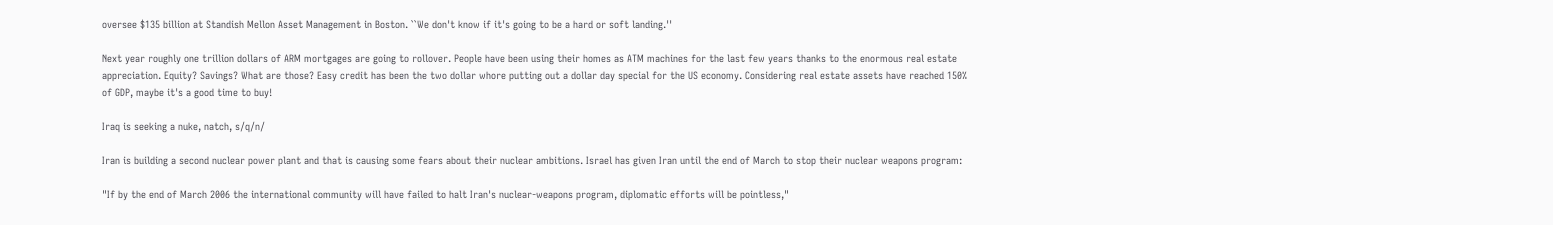oversee $135 billion at Standish Mellon Asset Management in Boston. ``We don't know if it's going to be a hard or soft landing.''

Next year roughly one trillion dollars of ARM mortgages are going to rollover. People have been using their homes as ATM machines for the last few years thanks to the enormous real estate appreciation. Equity? Savings? What are those? Easy credit has been the two dollar whore putting out a dollar day special for the US economy. Considering real estate assets have reached 150% of GDP, maybe it's a good time to buy!

Iraq is seeking a nuke, natch, s/q/n/

Iran is building a second nuclear power plant and that is causing some fears about their nuclear ambitions. Israel has given Iran until the end of March to stop their nuclear weapons program:

"If by the end of March 2006 the international community will have failed to halt Iran's nuclear-weapons program, diplomatic efforts will be pointless,"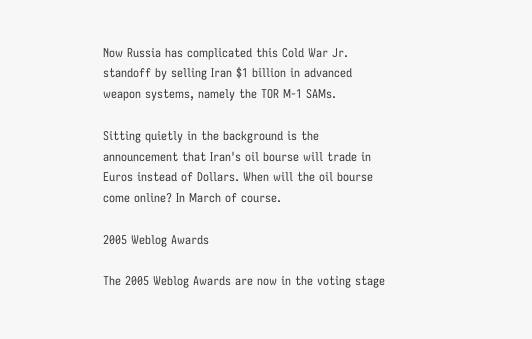Now Russia has complicated this Cold War Jr. standoff by selling Iran $1 billion in advanced weapon systems, namely the TOR M-1 SAMs.

Sitting quietly in the background is the announcement that Iran's oil bourse will trade in Euros instead of Dollars. When will the oil bourse come online? In March of course.

2005 Weblog Awards

The 2005 Weblog Awards are now in the voting stage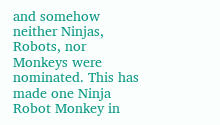and somehow neither Ninjas, Robots, nor Monkeys were nominated. This has made one Ninja Robot Monkey in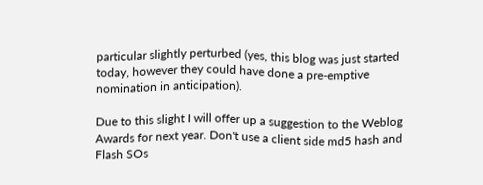particular slightly perturbed (yes, this blog was just started today, however they could have done a pre-emptive nomination in anticipation).

Due to this slight I will offer up a suggestion to the Weblog Awards for next year. Don't use a client side md5 hash and Flash SOs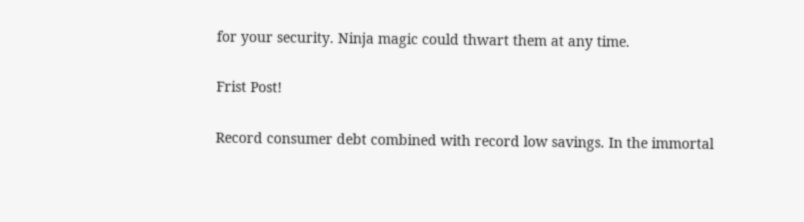for your security. Ninja magic could thwart them at any time.

Frist Post!

Record consumer debt combined with record low savings. In the immortal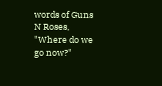words of Guns N Roses, "Where do we go now?"